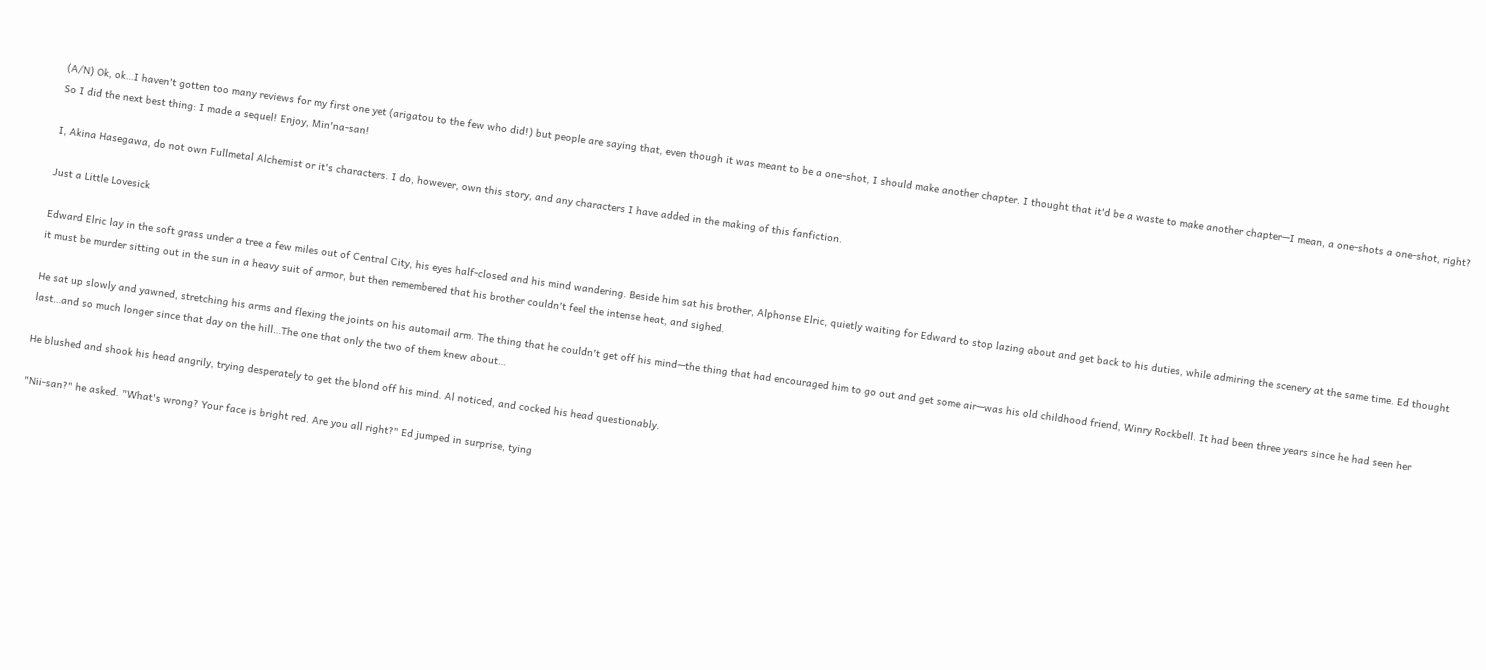(A/N) Ok, ok…I haven't gotten too many reviews for my first one yet (arigatou to the few who did!) but people are saying that, even though it was meant to be a one-shot, I should make another chapter. I thought that it'd be a waste to make another chapter—I mean, a one-shots a one-shot, right? So I did the next best thing: I made a sequel! Enjoy, Min'na-san!

I, Akina Hasegawa, do not own Fullmetal Alchemist or it's characters. I do, however, own this story, and any characters I have added in the making of this fanfiction.

Just a Little Lovesick

Edward Elric lay in the soft grass under a tree a few miles out of Central City, his eyes half-closed and his mind wandering. Beside him sat his brother, Alphonse Elric, quietly waiting for Edward to stop lazing about and get back to his duties, while admiring the scenery at the same time. Ed thought it must be murder sitting out in the sun in a heavy suit of armor, but then remembered that his brother couldn't feel the intense heat, and sighed.

He sat up slowly and yawned, stretching his arms and flexing the joints on his automail arm. The thing that he couldn't get off his mind—the thing that had encouraged him to go out and get some air—was his old childhood friend, Winry Rockbell. It had been three years since he had seen her last…and so much longer since that day on the hill…The one that only the two of them knew about…

He blushed and shook his head angrily, trying desperately to get the blond off his mind. Al noticed, and cocked his head questionably.

"Nii-san?" he asked. "What's wrong? Your face is bright red. Are you all right?" Ed jumped in surprise, tying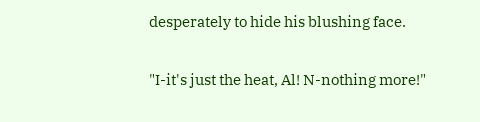desperately to hide his blushing face.

"I-it's just the heat, Al! N-nothing more!"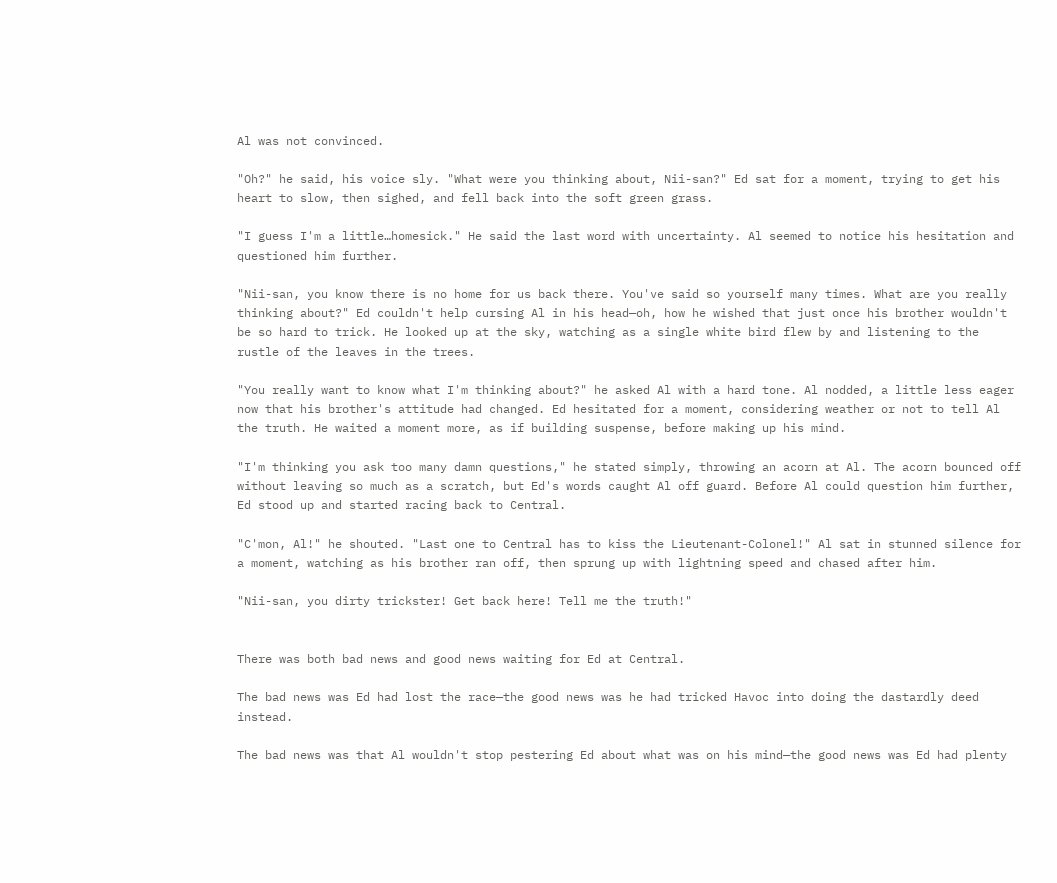Al was not convinced.

"Oh?" he said, his voice sly. "What were you thinking about, Nii-san?" Ed sat for a moment, trying to get his heart to slow, then sighed, and fell back into the soft green grass.

"I guess I'm a little…homesick." He said the last word with uncertainty. Al seemed to notice his hesitation and questioned him further.

"Nii-san, you know there is no home for us back there. You've said so yourself many times. What are you really thinking about?" Ed couldn't help cursing Al in his head—oh, how he wished that just once his brother wouldn't be so hard to trick. He looked up at the sky, watching as a single white bird flew by and listening to the rustle of the leaves in the trees.

"You really want to know what I'm thinking about?" he asked Al with a hard tone. Al nodded, a little less eager now that his brother's attitude had changed. Ed hesitated for a moment, considering weather or not to tell Al the truth. He waited a moment more, as if building suspense, before making up his mind.

"I'm thinking you ask too many damn questions," he stated simply, throwing an acorn at Al. The acorn bounced off without leaving so much as a scratch, but Ed's words caught Al off guard. Before Al could question him further, Ed stood up and started racing back to Central.

"C'mon, Al!" he shouted. "Last one to Central has to kiss the Lieutenant-Colonel!" Al sat in stunned silence for a moment, watching as his brother ran off, then sprung up with lightning speed and chased after him.

"Nii-san, you dirty trickster! Get back here! Tell me the truth!"


There was both bad news and good news waiting for Ed at Central.

The bad news was Ed had lost the race—the good news was he had tricked Havoc into doing the dastardly deed instead.

The bad news was that Al wouldn't stop pestering Ed about what was on his mind—the good news was Ed had plenty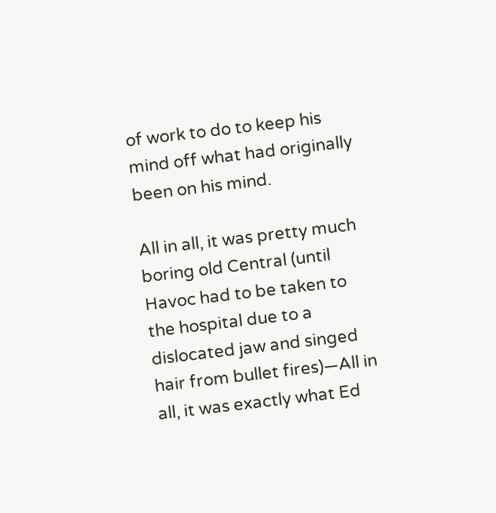of work to do to keep his mind off what had originally been on his mind.

All in all, it was pretty much boring old Central (until Havoc had to be taken to the hospital due to a dislocated jaw and singed hair from bullet fires)—All in all, it was exactly what Ed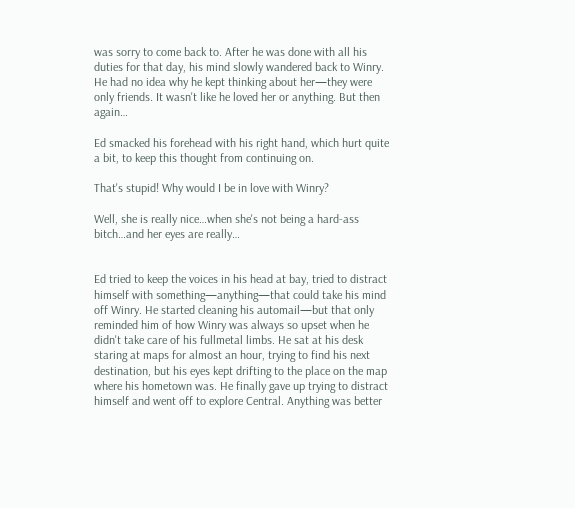was sorry to come back to. After he was done with all his duties for that day, his mind slowly wandered back to Winry. He had no idea why he kept thinking about her—they were only friends. It wasn't like he loved her or anything. But then again…

Ed smacked his forehead with his right hand, which hurt quite a bit, to keep this thought from continuing on.

That's stupid! Why would I be in love with Winry?

Well, she is really nice…when she's not being a hard-ass bitch…and her eyes are really…


Ed tried to keep the voices in his head at bay, tried to distract himself with something—anything—that could take his mind off Winry. He started cleaning his automail—but that only reminded him of how Winry was always so upset when he didn't take care of his fullmetal limbs. He sat at his desk staring at maps for almost an hour, trying to find his next destination, but his eyes kept drifting to the place on the map where his hometown was. He finally gave up trying to distract himself and went off to explore Central. Anything was better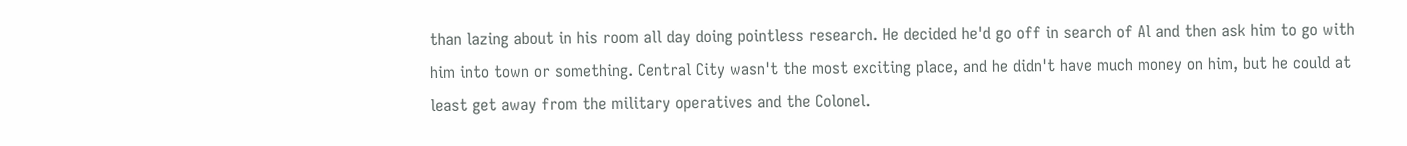than lazing about in his room all day doing pointless research. He decided he'd go off in search of Al and then ask him to go with him into town or something. Central City wasn't the most exciting place, and he didn't have much money on him, but he could at least get away from the military operatives and the Colonel.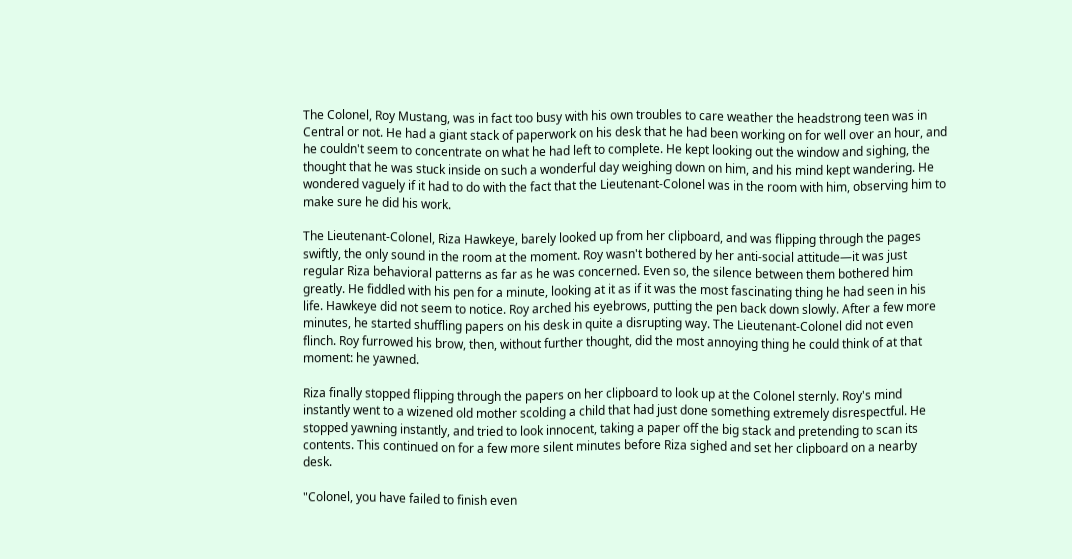The Colonel, Roy Mustang, was in fact too busy with his own troubles to care weather the headstrong teen was in Central or not. He had a giant stack of paperwork on his desk that he had been working on for well over an hour, and he couldn't seem to concentrate on what he had left to complete. He kept looking out the window and sighing, the thought that he was stuck inside on such a wonderful day weighing down on him, and his mind kept wandering. He wondered vaguely if it had to do with the fact that the Lieutenant-Colonel was in the room with him, observing him to make sure he did his work.

The Lieutenant-Colonel, Riza Hawkeye, barely looked up from her clipboard, and was flipping through the pages swiftly, the only sound in the room at the moment. Roy wasn't bothered by her anti-social attitude—it was just regular Riza behavioral patterns as far as he was concerned. Even so, the silence between them bothered him greatly. He fiddled with his pen for a minute, looking at it as if it was the most fascinating thing he had seen in his life. Hawkeye did not seem to notice. Roy arched his eyebrows, putting the pen back down slowly. After a few more minutes, he started shuffling papers on his desk in quite a disrupting way. The Lieutenant-Colonel did not even flinch. Roy furrowed his brow, then, without further thought, did the most annoying thing he could think of at that moment: he yawned.

Riza finally stopped flipping through the papers on her clipboard to look up at the Colonel sternly. Roy's mind instantly went to a wizened old mother scolding a child that had just done something extremely disrespectful. He stopped yawning instantly, and tried to look innocent, taking a paper off the big stack and pretending to scan its contents. This continued on for a few more silent minutes before Riza sighed and set her clipboard on a nearby desk.

"Colonel, you have failed to finish even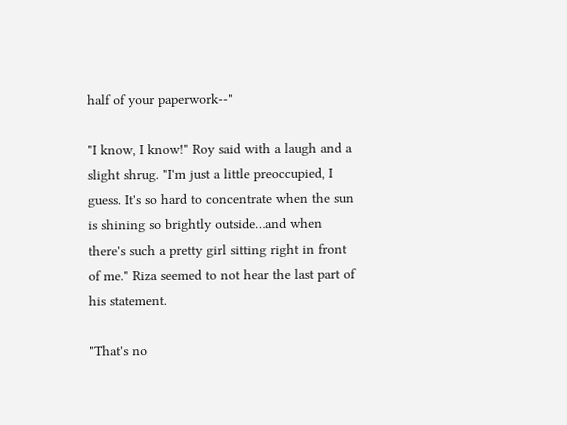half of your paperwork--"

"I know, I know!" Roy said with a laugh and a slight shrug. "I'm just a little preoccupied, I guess. It's so hard to concentrate when the sun is shining so brightly outside…and when there's such a pretty girl sitting right in front of me." Riza seemed to not hear the last part of his statement.

"That's no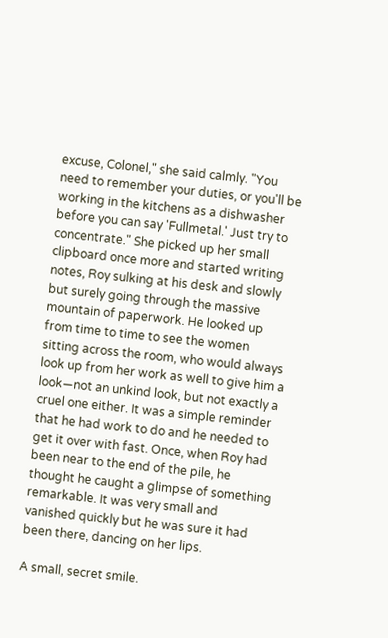excuse, Colonel," she said calmly. "You need to remember your duties, or you'll be working in the kitchens as a dishwasher before you can say 'Fullmetal.' Just try to concentrate." She picked up her small clipboard once more and started writing notes, Roy sulking at his desk and slowly but surely going through the massive mountain of paperwork. He looked up from time to time to see the women sitting across the room, who would always look up from her work as well to give him a look—not an unkind look, but not exactly a cruel one either. It was a simple reminder that he had work to do and he needed to get it over with fast. Once, when Roy had been near to the end of the pile, he thought he caught a glimpse of something remarkable. It was very small and vanished quickly but he was sure it had been there, dancing on her lips.

A small, secret smile.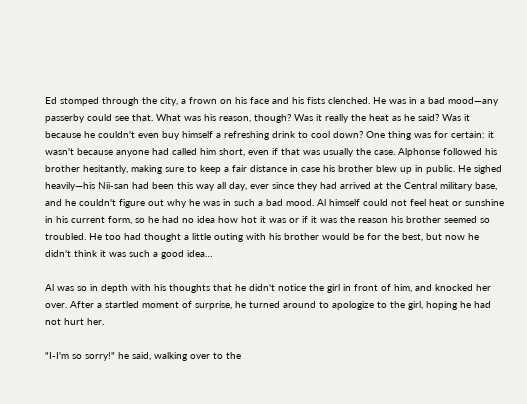Ed stomped through the city, a frown on his face and his fists clenched. He was in a bad mood—any passerby could see that. What was his reason, though? Was it really the heat as he said? Was it because he couldn't even buy himself a refreshing drink to cool down? One thing was for certain: it wasn't because anyone had called him short, even if that was usually the case. Alphonse followed his brother hesitantly, making sure to keep a fair distance in case his brother blew up in public. He sighed heavily—his Nii-san had been this way all day, ever since they had arrived at the Central military base, and he couldn't figure out why he was in such a bad mood. Al himself could not feel heat or sunshine in his current form, so he had no idea how hot it was or if it was the reason his brother seemed so troubled. He too had thought a little outing with his brother would be for the best, but now he didn't think it was such a good idea…

Al was so in depth with his thoughts that he didn't notice the girl in front of him, and knocked her over. After a startled moment of surprise, he turned around to apologize to the girl, hoping he had not hurt her.

"I-I'm so sorry!" he said, walking over to the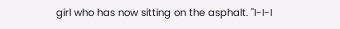girl who has now sitting on the asphalt. "I-I-I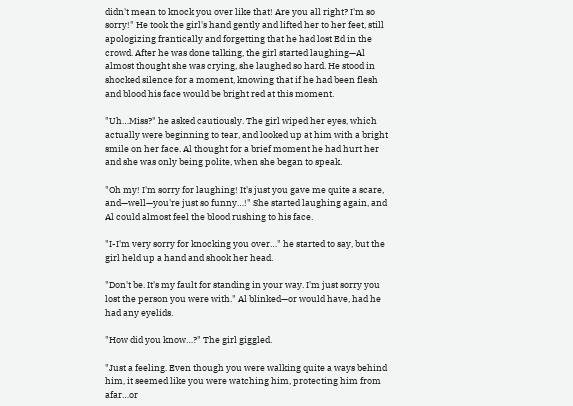didn't mean to knock you over like that! Are you all right? I'm so sorry!" He took the girl's hand gently and lifted her to her feet, still apologizing frantically and forgetting that he had lost Ed in the crowd. After he was done talking, the girl started laughing—Al almost thought she was crying, she laughed so hard. He stood in shocked silence for a moment, knowing that if he had been flesh and blood his face would be bright red at this moment.

"Uh…Miss?" he asked cautiously. The girl wiped her eyes, which actually were beginning to tear, and looked up at him with a bright smile on her face. Al thought for a brief moment he had hurt her and she was only being polite, when she began to speak.

"Oh my! I'm sorry for laughing! It's just you gave me quite a scare, and—well—you're just so funny…!" She started laughing again, and Al could almost feel the blood rushing to his face.

"I-I'm very sorry for knocking you over…" he started to say, but the girl held up a hand and shook her head.

"Don't be. It's my fault for standing in your way. I'm just sorry you lost the person you were with." Al blinked—or would have, had he had any eyelids.

"How did you know…?" The girl giggled.

"Just a feeling. Even though you were walking quite a ways behind him, it seemed like you were watching him, protecting him from afar…or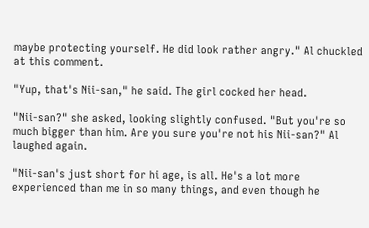maybe protecting yourself. He did look rather angry." Al chuckled at this comment.

"Yup, that's Nii-san," he said. The girl cocked her head.

"Nii-san?" she asked, looking slightly confused. "But you're so much bigger than him. Are you sure you're not his Nii-san?" Al laughed again.

"Nii-san's just short for hi age, is all. He's a lot more experienced than me in so many things, and even though he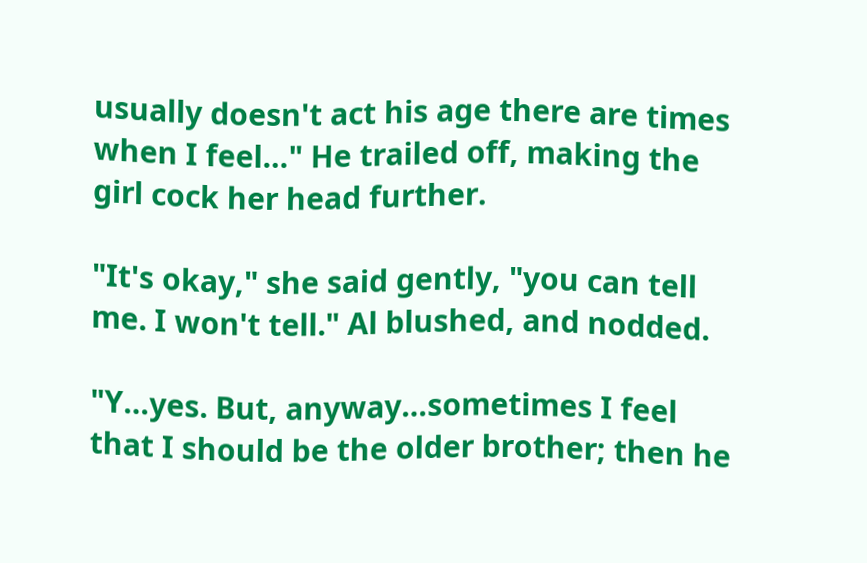usually doesn't act his age there are times when I feel…" He trailed off, making the girl cock her head further.

"It's okay," she said gently, "you can tell me. I won't tell." Al blushed, and nodded.

"Y…yes. But, anyway…sometimes I feel that I should be the older brother; then he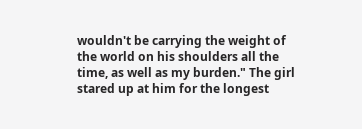wouldn't be carrying the weight of the world on his shoulders all the time, as well as my burden." The girl stared up at him for the longest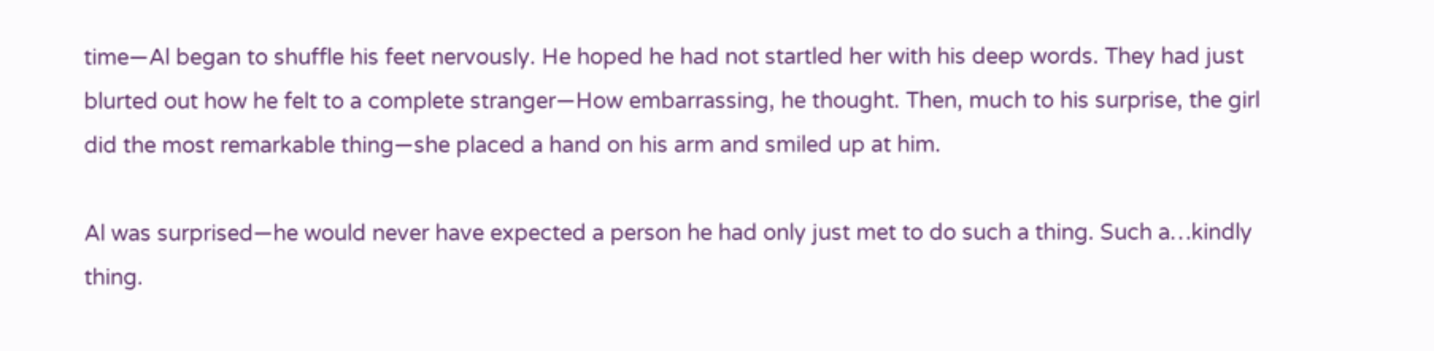time—Al began to shuffle his feet nervously. He hoped he had not startled her with his deep words. They had just blurted out how he felt to a complete stranger—How embarrassing, he thought. Then, much to his surprise, the girl did the most remarkable thing—she placed a hand on his arm and smiled up at him.

Al was surprised—he would never have expected a person he had only just met to do such a thing. Such a…kindly thing.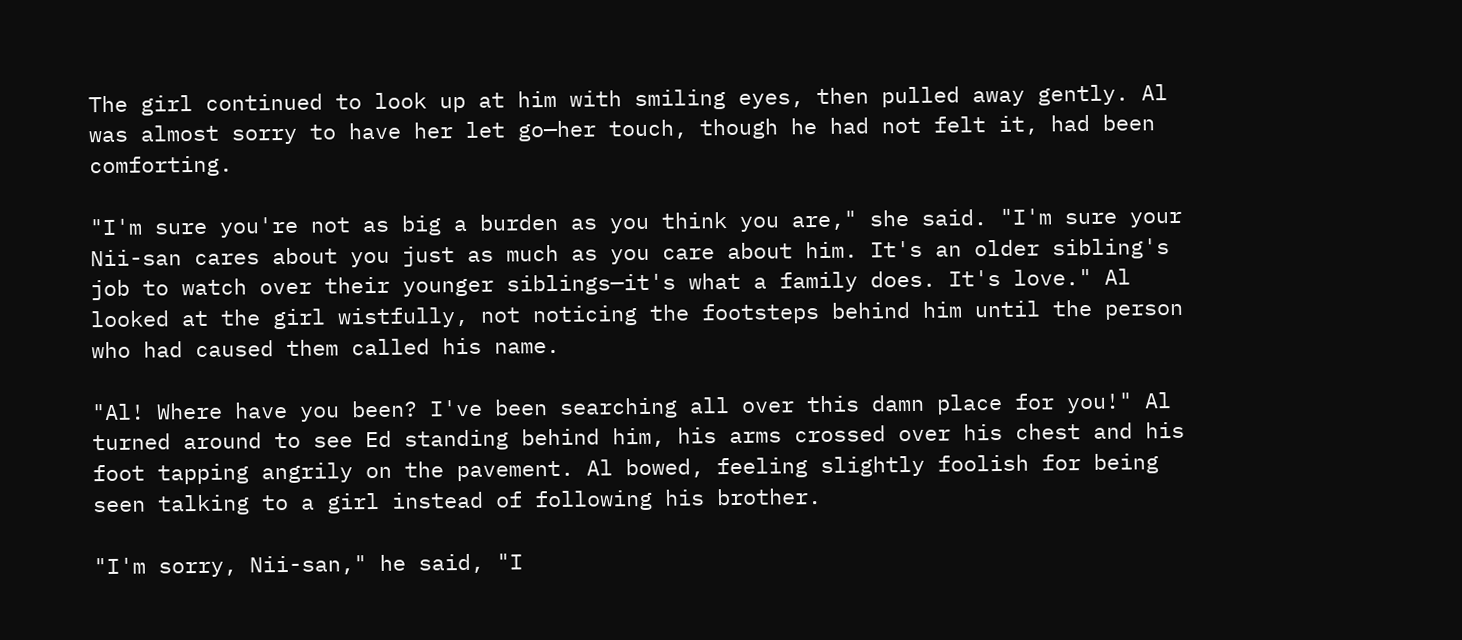The girl continued to look up at him with smiling eyes, then pulled away gently. Al was almost sorry to have her let go—her touch, though he had not felt it, had been comforting.

"I'm sure you're not as big a burden as you think you are," she said. "I'm sure your Nii-san cares about you just as much as you care about him. It's an older sibling's job to watch over their younger siblings—it's what a family does. It's love." Al looked at the girl wistfully, not noticing the footsteps behind him until the person who had caused them called his name.

"Al! Where have you been? I've been searching all over this damn place for you!" Al turned around to see Ed standing behind him, his arms crossed over his chest and his foot tapping angrily on the pavement. Al bowed, feeling slightly foolish for being seen talking to a girl instead of following his brother.

"I'm sorry, Nii-san," he said, "I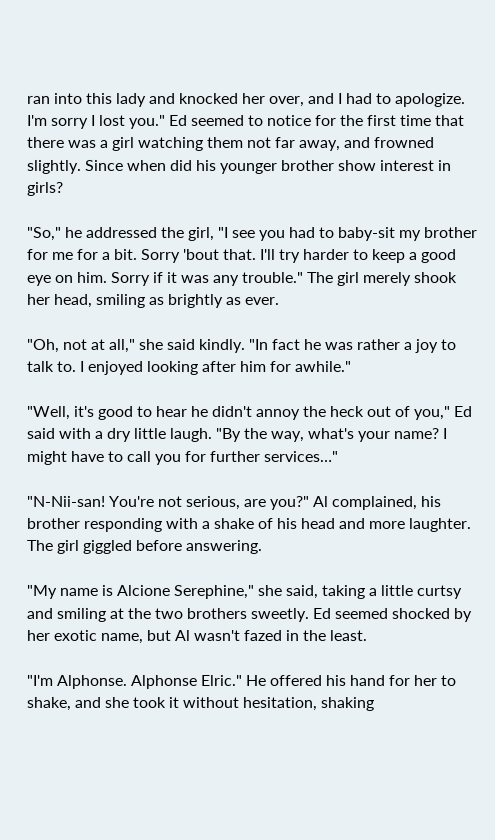ran into this lady and knocked her over, and I had to apologize. I'm sorry I lost you." Ed seemed to notice for the first time that there was a girl watching them not far away, and frowned slightly. Since when did his younger brother show interest in girls?

"So," he addressed the girl, "I see you had to baby-sit my brother for me for a bit. Sorry 'bout that. I'll try harder to keep a good eye on him. Sorry if it was any trouble." The girl merely shook her head, smiling as brightly as ever.

"Oh, not at all," she said kindly. "In fact he was rather a joy to talk to. I enjoyed looking after him for awhile."

"Well, it's good to hear he didn't annoy the heck out of you," Ed said with a dry little laugh. "By the way, what's your name? I might have to call you for further services…"

"N-Nii-san! You're not serious, are you?" Al complained, his brother responding with a shake of his head and more laughter. The girl giggled before answering.

"My name is Alcione Serephine," she said, taking a little curtsy and smiling at the two brothers sweetly. Ed seemed shocked by her exotic name, but Al wasn't fazed in the least.

"I'm Alphonse. Alphonse Elric." He offered his hand for her to shake, and she took it without hesitation, shaking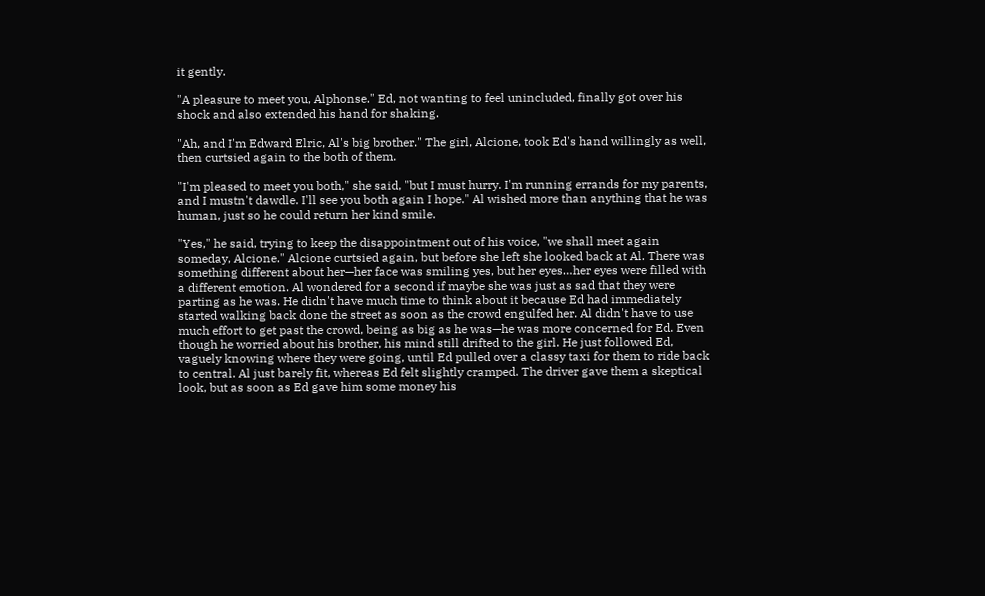it gently.

"A pleasure to meet you, Alphonse." Ed, not wanting to feel unincluded, finally got over his shock and also extended his hand for shaking.

"Ah, and I'm Edward Elric, Al's big brother." The girl, Alcione, took Ed's hand willingly as well, then curtsied again to the both of them.

"I'm pleased to meet you both," she said, "but I must hurry. I'm running errands for my parents, and I mustn't dawdle. I'll see you both again I hope." Al wished more than anything that he was human, just so he could return her kind smile.

"Yes," he said, trying to keep the disappointment out of his voice, "we shall meet again someday, Alcione." Alcione curtsied again, but before she left she looked back at Al. There was something different about her—her face was smiling yes, but her eyes…her eyes were filled with a different emotion. Al wondered for a second if maybe she was just as sad that they were parting as he was. He didn't have much time to think about it because Ed had immediately started walking back done the street as soon as the crowd engulfed her. Al didn't have to use much effort to get past the crowd, being as big as he was—he was more concerned for Ed. Even though he worried about his brother, his mind still drifted to the girl. He just followed Ed, vaguely knowing where they were going, until Ed pulled over a classy taxi for them to ride back to central. Al just barely fit, whereas Ed felt slightly cramped. The driver gave them a skeptical look, but as soon as Ed gave him some money his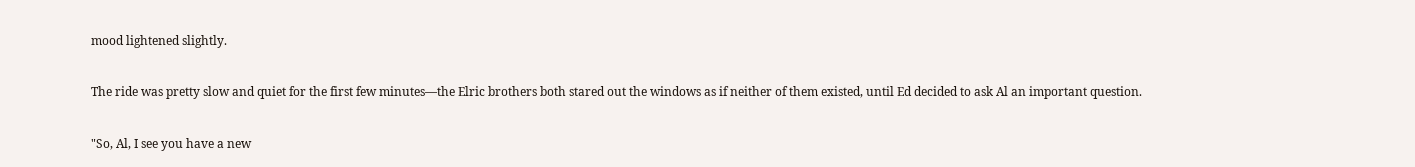mood lightened slightly.

The ride was pretty slow and quiet for the first few minutes—the Elric brothers both stared out the windows as if neither of them existed, until Ed decided to ask Al an important question.

"So, Al, I see you have a new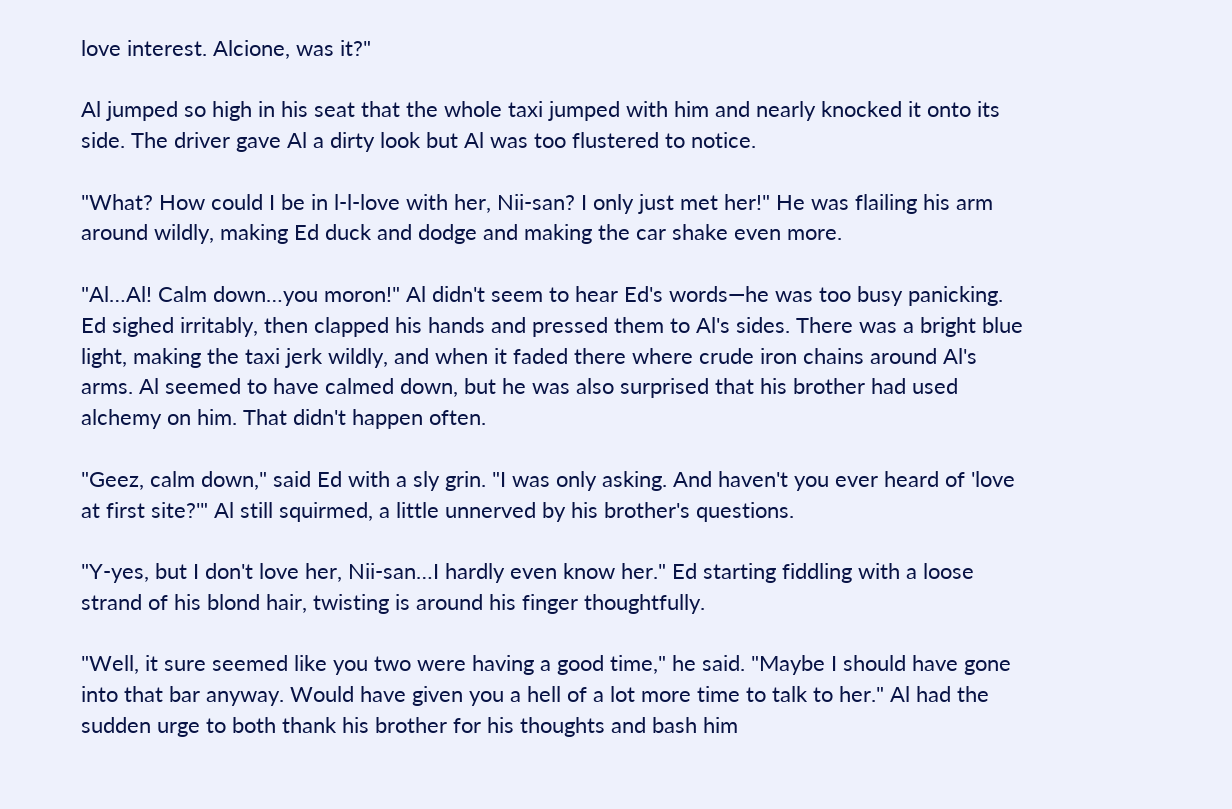love interest. Alcione, was it?"

Al jumped so high in his seat that the whole taxi jumped with him and nearly knocked it onto its side. The driver gave Al a dirty look but Al was too flustered to notice.

"What? How could I be in l-l-love with her, Nii-san? I only just met her!" He was flailing his arm around wildly, making Ed duck and dodge and making the car shake even more.

"Al…Al! Calm down…you moron!" Al didn't seem to hear Ed's words—he was too busy panicking. Ed sighed irritably, then clapped his hands and pressed them to Al's sides. There was a bright blue light, making the taxi jerk wildly, and when it faded there where crude iron chains around Al's arms. Al seemed to have calmed down, but he was also surprised that his brother had used alchemy on him. That didn't happen often.

"Geez, calm down," said Ed with a sly grin. "I was only asking. And haven't you ever heard of 'love at first site?'" Al still squirmed, a little unnerved by his brother's questions.

"Y-yes, but I don't love her, Nii-san…I hardly even know her." Ed starting fiddling with a loose strand of his blond hair, twisting is around his finger thoughtfully.

"Well, it sure seemed like you two were having a good time," he said. "Maybe I should have gone into that bar anyway. Would have given you a hell of a lot more time to talk to her." Al had the sudden urge to both thank his brother for his thoughts and bash him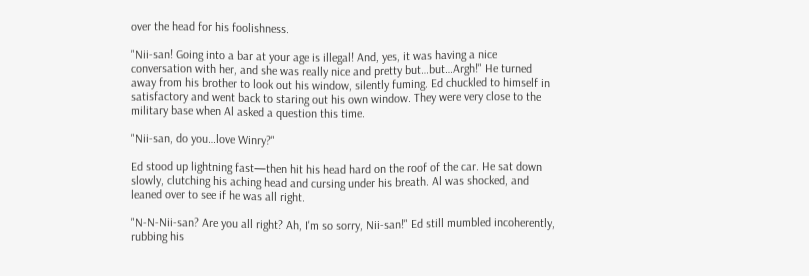over the head for his foolishness.

"Nii-san! Going into a bar at your age is illegal! And, yes, it was having a nice conversation with her, and she was really nice and pretty but…but…Argh!" He turned away from his brother to look out his window, silently fuming. Ed chuckled to himself in satisfactory and went back to staring out his own window. They were very close to the military base when Al asked a question this time.

"Nii-san, do you…love Winry?"

Ed stood up lightning fast—then hit his head hard on the roof of the car. He sat down slowly, clutching his aching head and cursing under his breath. Al was shocked, and leaned over to see if he was all right.

"N-N-Nii-san? Are you all right? Ah, I'm so sorry, Nii-san!" Ed still mumbled incoherently, rubbing his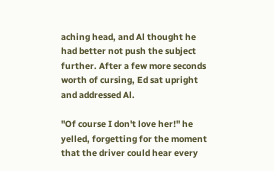aching head, and Al thought he had better not push the subject further. After a few more seconds worth of cursing, Ed sat upright and addressed Al.

"Of course I don't love her!" he yelled, forgetting for the moment that the driver could hear every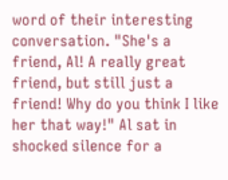word of their interesting conversation. "She's a friend, Al! A really great friend, but still just a friend! Why do you think I like her that way!" Al sat in shocked silence for a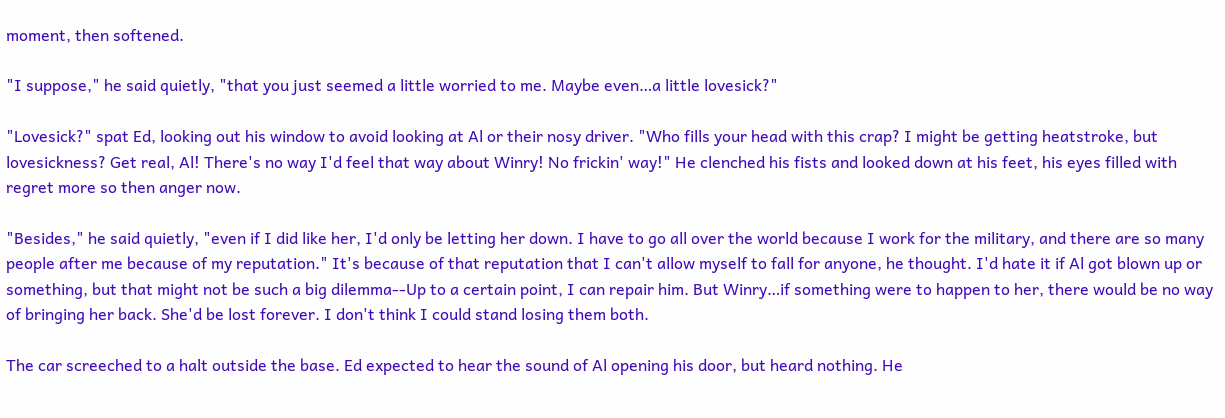moment, then softened.

"I suppose," he said quietly, "that you just seemed a little worried to me. Maybe even…a little lovesick?"

"Lovesick?" spat Ed, looking out his window to avoid looking at Al or their nosy driver. "Who fills your head with this crap? I might be getting heatstroke, but lovesickness? Get real, Al! There's no way I'd feel that way about Winry! No frickin' way!" He clenched his fists and looked down at his feet, his eyes filled with regret more so then anger now.

"Besides," he said quietly, "even if I did like her, I'd only be letting her down. I have to go all over the world because I work for the military, and there are so many people after me because of my reputation." It's because of that reputation that I can't allow myself to fall for anyone, he thought. I'd hate it if Al got blown up or something, but that might not be such a big dilemma--Up to a certain point, I can repair him. But Winry…if something were to happen to her, there would be no way of bringing her back. She'd be lost forever. I don't think I could stand losing them both.

The car screeched to a halt outside the base. Ed expected to hear the sound of Al opening his door, but heard nothing. He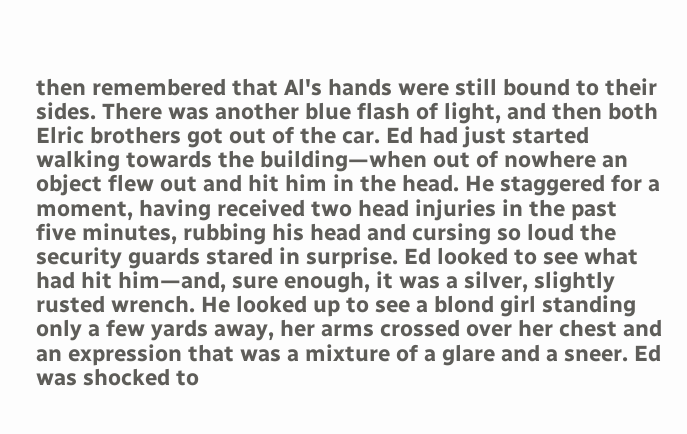then remembered that Al's hands were still bound to their sides. There was another blue flash of light, and then both Elric brothers got out of the car. Ed had just started walking towards the building—when out of nowhere an object flew out and hit him in the head. He staggered for a moment, having received two head injuries in the past five minutes, rubbing his head and cursing so loud the security guards stared in surprise. Ed looked to see what had hit him—and, sure enough, it was a silver, slightly rusted wrench. He looked up to see a blond girl standing only a few yards away, her arms crossed over her chest and an expression that was a mixture of a glare and a sneer. Ed was shocked to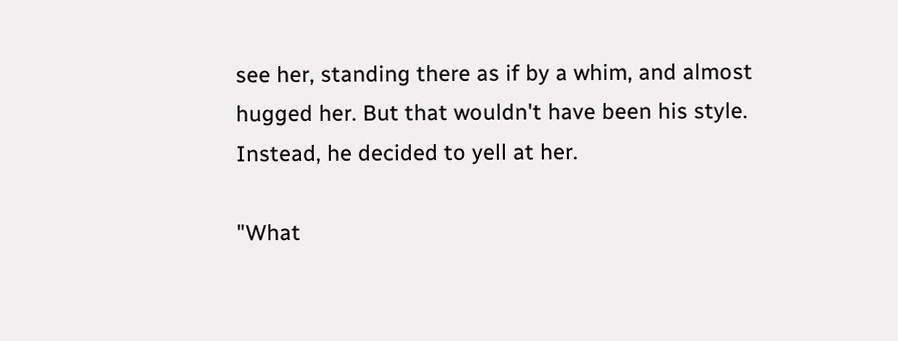see her, standing there as if by a whim, and almost hugged her. But that wouldn't have been his style. Instead, he decided to yell at her.

"What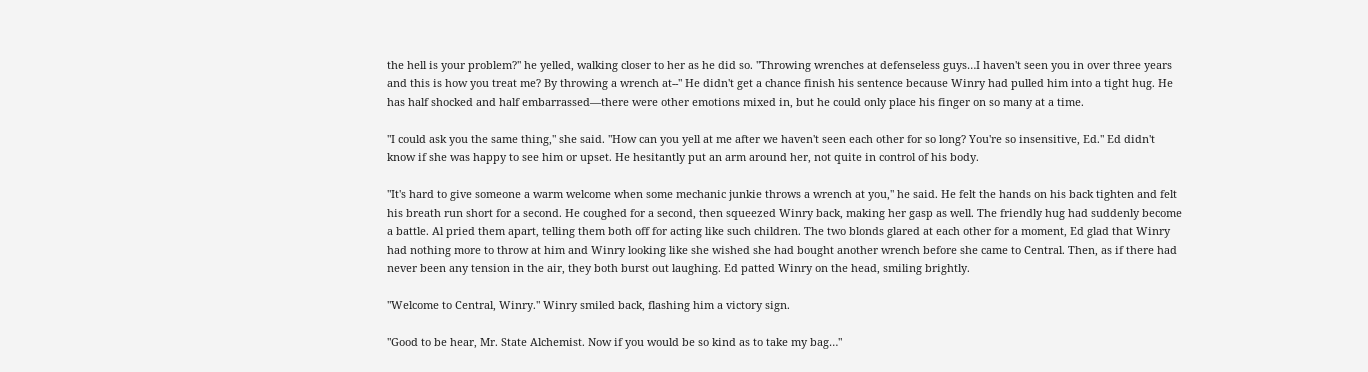the hell is your problem?" he yelled, walking closer to her as he did so. "Throwing wrenches at defenseless guys…I haven't seen you in over three years and this is how you treat me? By throwing a wrench at--" He didn't get a chance finish his sentence because Winry had pulled him into a tight hug. He has half shocked and half embarrassed—there were other emotions mixed in, but he could only place his finger on so many at a time.

"I could ask you the same thing," she said. "How can you yell at me after we haven't seen each other for so long? You're so insensitive, Ed." Ed didn't know if she was happy to see him or upset. He hesitantly put an arm around her, not quite in control of his body.

"It's hard to give someone a warm welcome when some mechanic junkie throws a wrench at you," he said. He felt the hands on his back tighten and felt his breath run short for a second. He coughed for a second, then squeezed Winry back, making her gasp as well. The friendly hug had suddenly become a battle. Al pried them apart, telling them both off for acting like such children. The two blonds glared at each other for a moment, Ed glad that Winry had nothing more to throw at him and Winry looking like she wished she had bought another wrench before she came to Central. Then, as if there had never been any tension in the air, they both burst out laughing. Ed patted Winry on the head, smiling brightly.

"Welcome to Central, Winry." Winry smiled back, flashing him a victory sign.

"Good to be hear, Mr. State Alchemist. Now if you would be so kind as to take my bag…"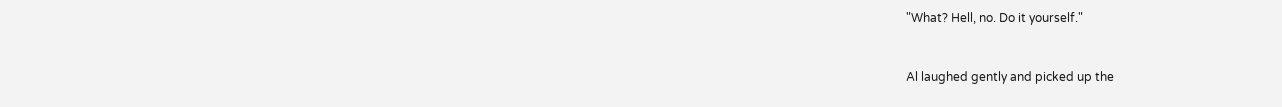"What? Hell, no. Do it yourself."


Al laughed gently and picked up the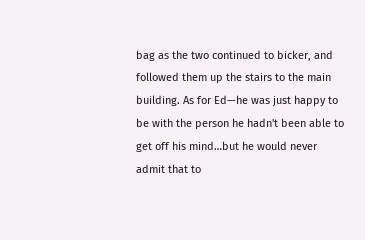bag as the two continued to bicker, and followed them up the stairs to the main building. As for Ed—he was just happy to be with the person he hadn't been able to get off his mind…but he would never admit that to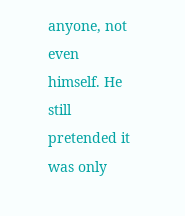anyone, not even himself. He still pretended it was only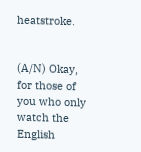heatstroke.


(A/N) Okay, for those of you who only watch the English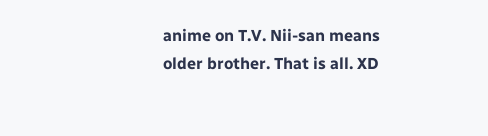anime on T.V. Nii-san means older brother. That is all. XD